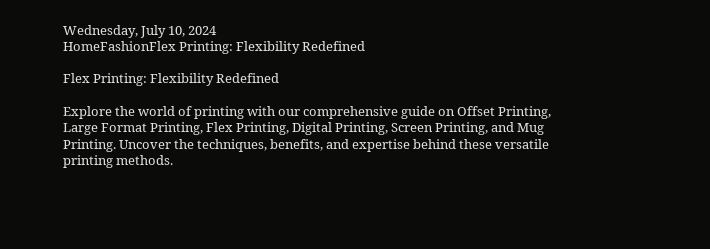Wednesday, July 10, 2024
HomeFashionFlex Printing: Flexibility Redefined

Flex Printing: Flexibility Redefined

Explore the world of printing with our comprehensive guide on Offset Printing, Large Format Printing, Flex Printing, Digital Printing, Screen Printing, and Mug Printing. Uncover the techniques, benefits, and expertise behind these versatile printing methods.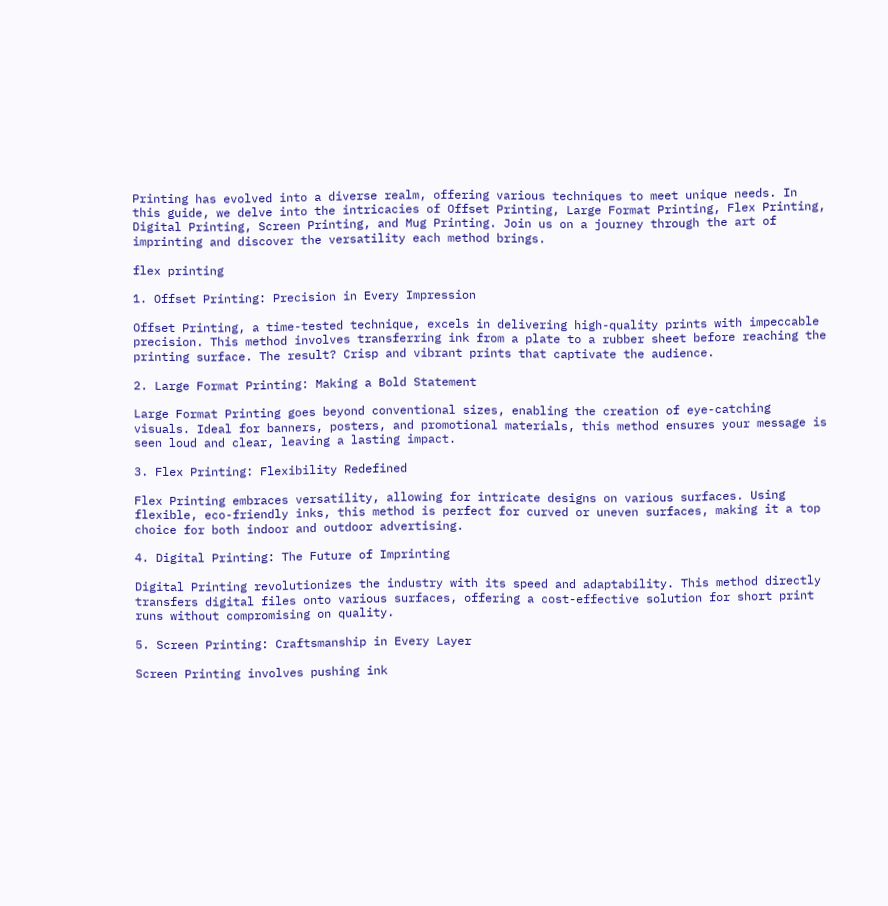Printing has evolved into a diverse realm, offering various techniques to meet unique needs. In this guide, we delve into the intricacies of Offset Printing, Large Format Printing, Flex Printing, Digital Printing, Screen Printing, and Mug Printing. Join us on a journey through the art of imprinting and discover the versatility each method brings.

flex printing

1. Offset Printing: Precision in Every Impression

Offset Printing, a time-tested technique, excels in delivering high-quality prints with impeccable precision. This method involves transferring ink from a plate to a rubber sheet before reaching the printing surface. The result? Crisp and vibrant prints that captivate the audience.

2. Large Format Printing: Making a Bold Statement

Large Format Printing goes beyond conventional sizes, enabling the creation of eye-catching visuals. Ideal for banners, posters, and promotional materials, this method ensures your message is seen loud and clear, leaving a lasting impact.

3. Flex Printing: Flexibility Redefined

Flex Printing embraces versatility, allowing for intricate designs on various surfaces. Using flexible, eco-friendly inks, this method is perfect for curved or uneven surfaces, making it a top choice for both indoor and outdoor advertising.

4. Digital Printing: The Future of Imprinting

Digital Printing revolutionizes the industry with its speed and adaptability. This method directly transfers digital files onto various surfaces, offering a cost-effective solution for short print runs without compromising on quality.

5. Screen Printing: Craftsmanship in Every Layer

Screen Printing involves pushing ink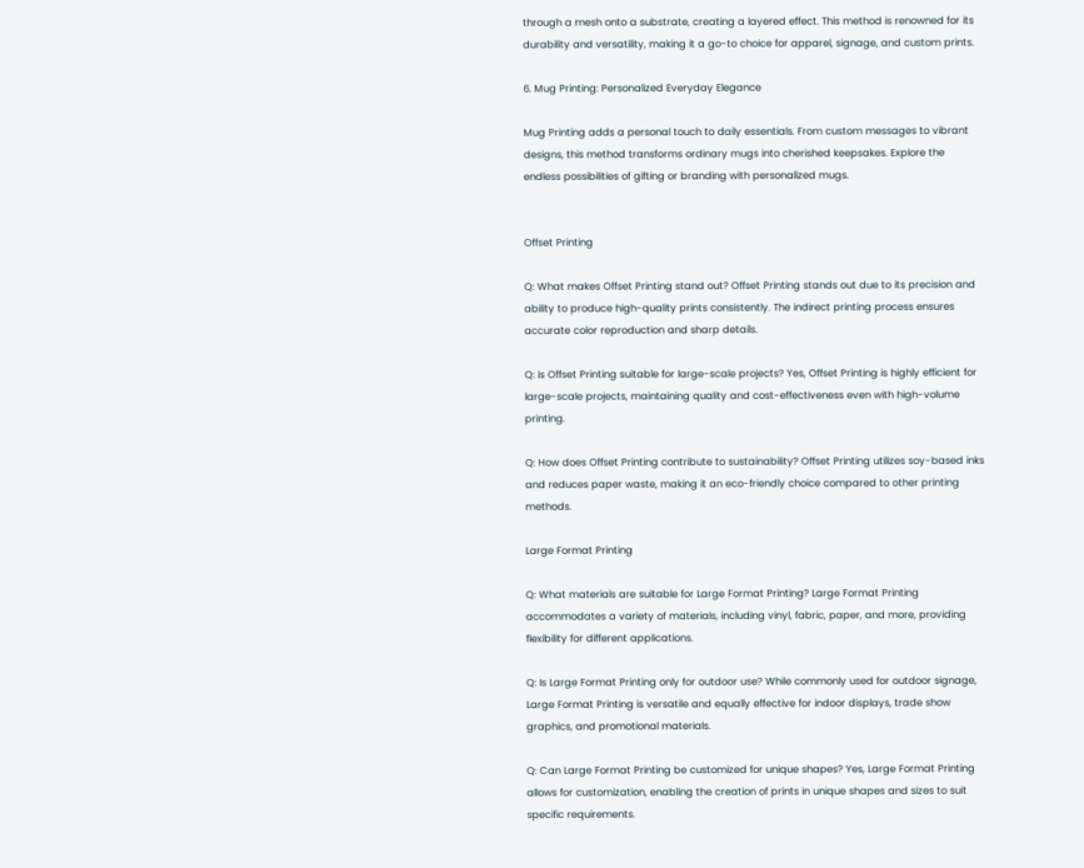through a mesh onto a substrate, creating a layered effect. This method is renowned for its durability and versatility, making it a go-to choice for apparel, signage, and custom prints.

6. Mug Printing: Personalized Everyday Elegance

Mug Printing adds a personal touch to daily essentials. From custom messages to vibrant designs, this method transforms ordinary mugs into cherished keepsakes. Explore the endless possibilities of gifting or branding with personalized mugs.


Offset Printing

Q: What makes Offset Printing stand out? Offset Printing stands out due to its precision and ability to produce high-quality prints consistently. The indirect printing process ensures accurate color reproduction and sharp details.

Q: Is Offset Printing suitable for large-scale projects? Yes, Offset Printing is highly efficient for large-scale projects, maintaining quality and cost-effectiveness even with high-volume printing.

Q: How does Offset Printing contribute to sustainability? Offset Printing utilizes soy-based inks and reduces paper waste, making it an eco-friendly choice compared to other printing methods.

Large Format Printing

Q: What materials are suitable for Large Format Printing? Large Format Printing accommodates a variety of materials, including vinyl, fabric, paper, and more, providing flexibility for different applications.

Q: Is Large Format Printing only for outdoor use? While commonly used for outdoor signage, Large Format Printing is versatile and equally effective for indoor displays, trade show graphics, and promotional materials.

Q: Can Large Format Printing be customized for unique shapes? Yes, Large Format Printing allows for customization, enabling the creation of prints in unique shapes and sizes to suit specific requirements.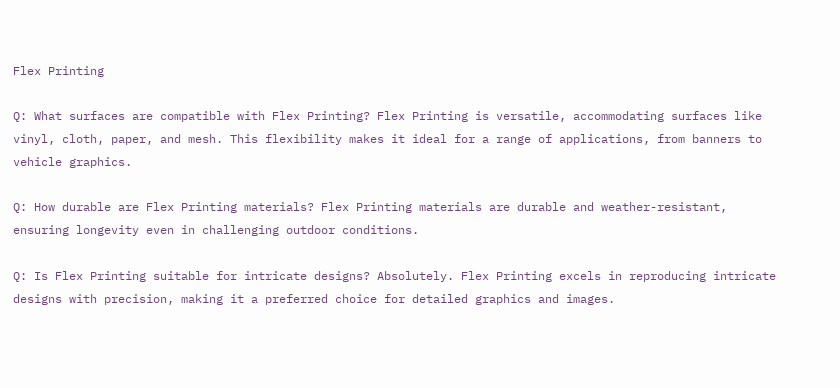Flex Printing

Q: What surfaces are compatible with Flex Printing? Flex Printing is versatile, accommodating surfaces like vinyl, cloth, paper, and mesh. This flexibility makes it ideal for a range of applications, from banners to vehicle graphics.

Q: How durable are Flex Printing materials? Flex Printing materials are durable and weather-resistant, ensuring longevity even in challenging outdoor conditions.

Q: Is Flex Printing suitable for intricate designs? Absolutely. Flex Printing excels in reproducing intricate designs with precision, making it a preferred choice for detailed graphics and images.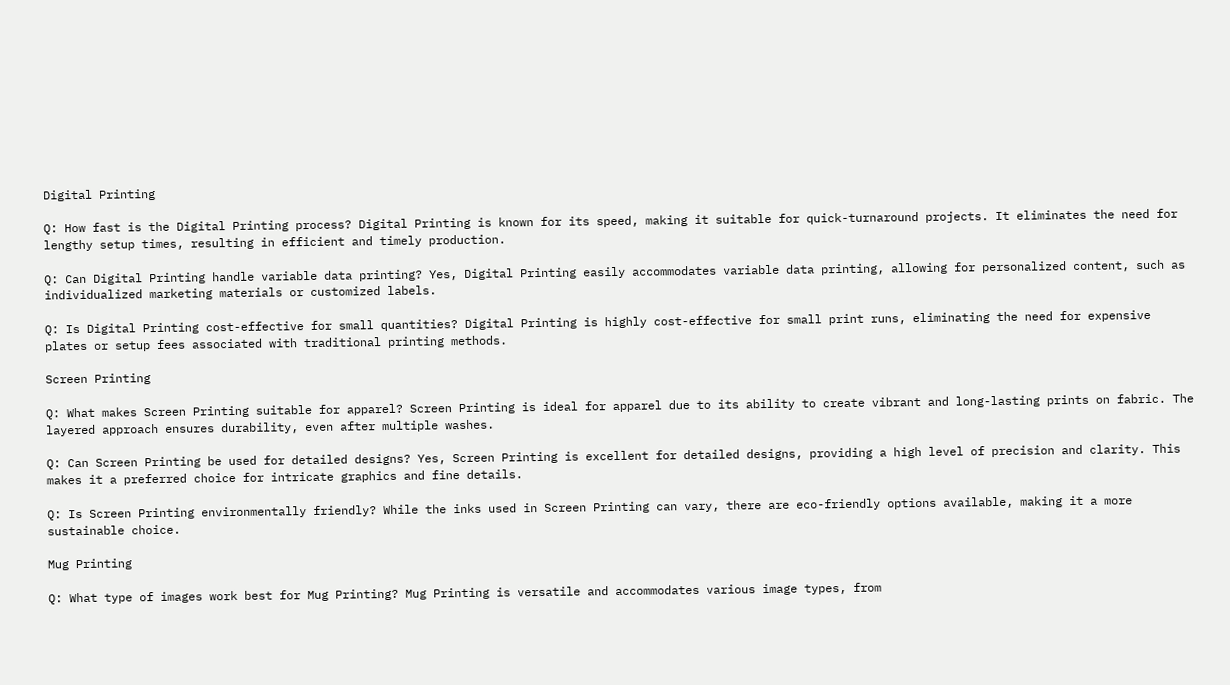Digital Printing

Q: How fast is the Digital Printing process? Digital Printing is known for its speed, making it suitable for quick-turnaround projects. It eliminates the need for lengthy setup times, resulting in efficient and timely production.

Q: Can Digital Printing handle variable data printing? Yes, Digital Printing easily accommodates variable data printing, allowing for personalized content, such as individualized marketing materials or customized labels.

Q: Is Digital Printing cost-effective for small quantities? Digital Printing is highly cost-effective for small print runs, eliminating the need for expensive plates or setup fees associated with traditional printing methods.

Screen Printing

Q: What makes Screen Printing suitable for apparel? Screen Printing is ideal for apparel due to its ability to create vibrant and long-lasting prints on fabric. The layered approach ensures durability, even after multiple washes.

Q: Can Screen Printing be used for detailed designs? Yes, Screen Printing is excellent for detailed designs, providing a high level of precision and clarity. This makes it a preferred choice for intricate graphics and fine details.

Q: Is Screen Printing environmentally friendly? While the inks used in Screen Printing can vary, there are eco-friendly options available, making it a more sustainable choice.

Mug Printing

Q: What type of images work best for Mug Printing? Mug Printing is versatile and accommodates various image types, from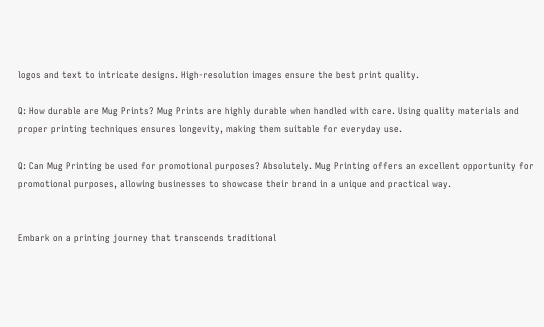logos and text to intricate designs. High-resolution images ensure the best print quality.

Q: How durable are Mug Prints? Mug Prints are highly durable when handled with care. Using quality materials and proper printing techniques ensures longevity, making them suitable for everyday use.

Q: Can Mug Printing be used for promotional purposes? Absolutely. Mug Printing offers an excellent opportunity for promotional purposes, allowing businesses to showcase their brand in a unique and practical way.


Embark on a printing journey that transcends traditional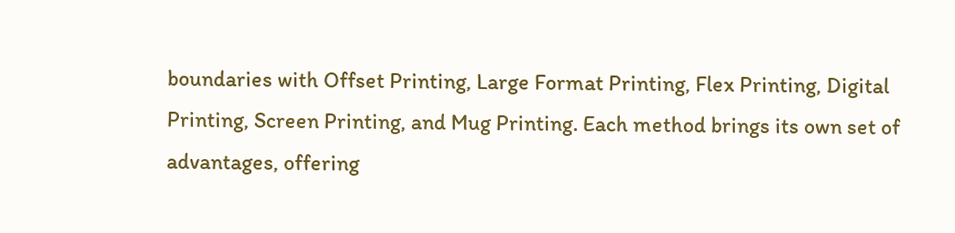boundaries with Offset Printing, Large Format Printing, Flex Printing, Digital Printing, Screen Printing, and Mug Printing. Each method brings its own set of advantages, offering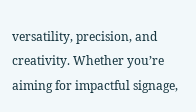versatility, precision, and creativity. Whether you’re aiming for impactful signage,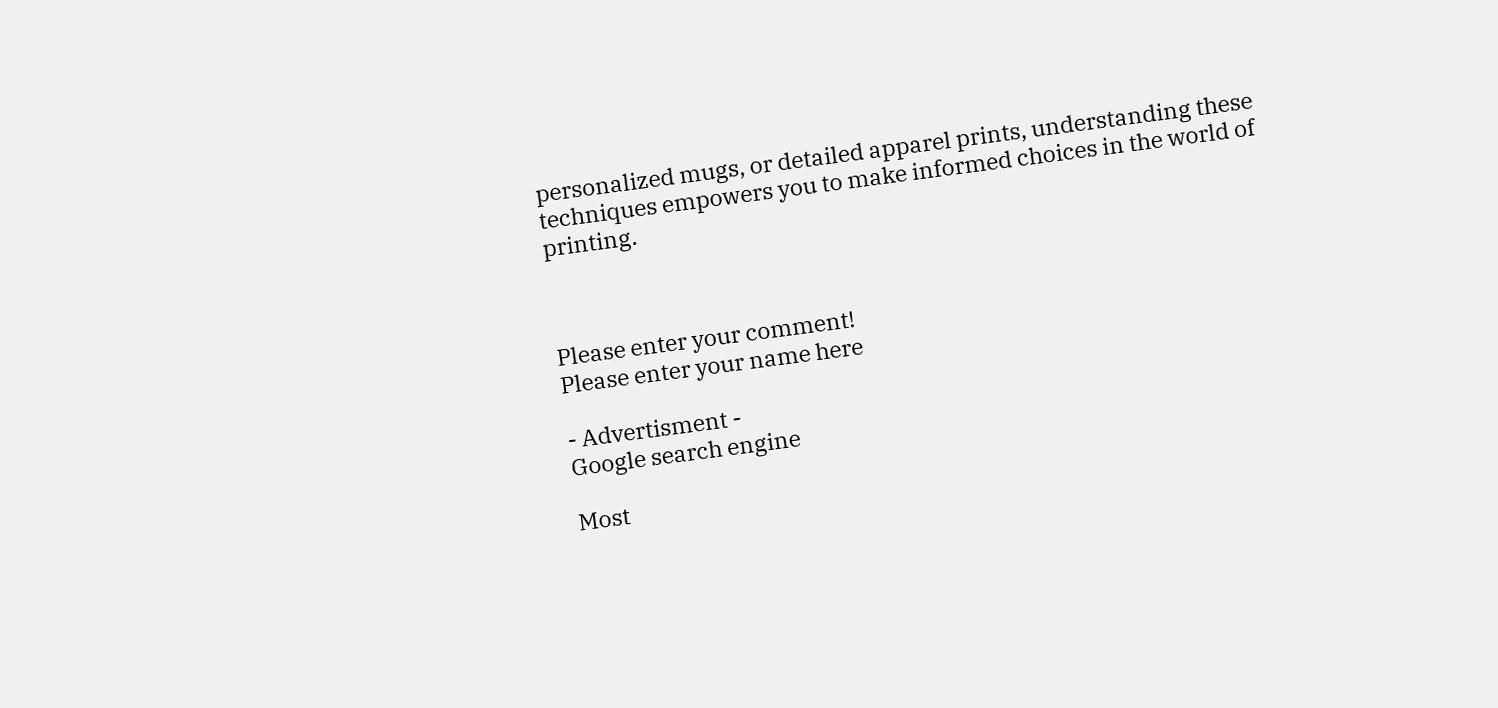personalized mugs, or detailed apparel prints, understanding these techniques empowers you to make informed choices in the world of printing.



Please enter your comment!
Please enter your name here

- Advertisment -
Google search engine

Most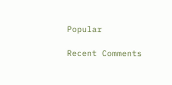Popular

Recent Comments